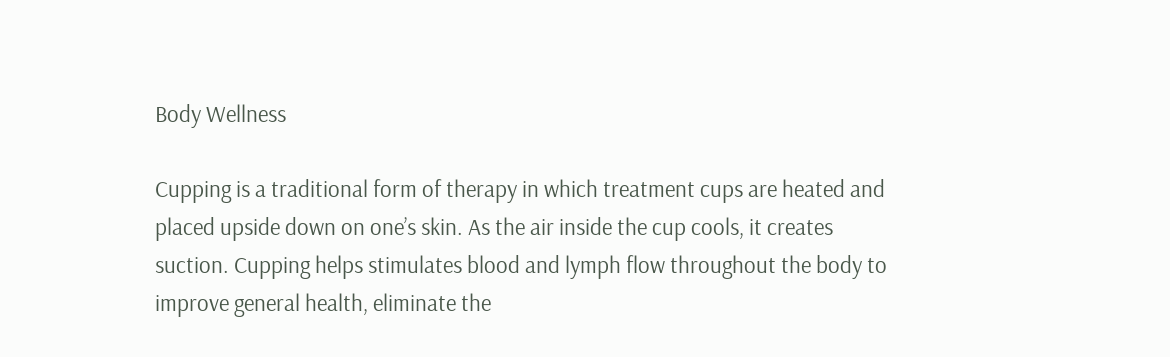Body Wellness

Cupping is a traditional form of therapy in which treatment cups are heated and placed upside down on one’s skin. As the air inside the cup cools, it creates suction. Cupping helps stimulates blood and lymph flow throughout the body to improve general health, eliminate the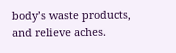body’s waste products, and relieve aches.